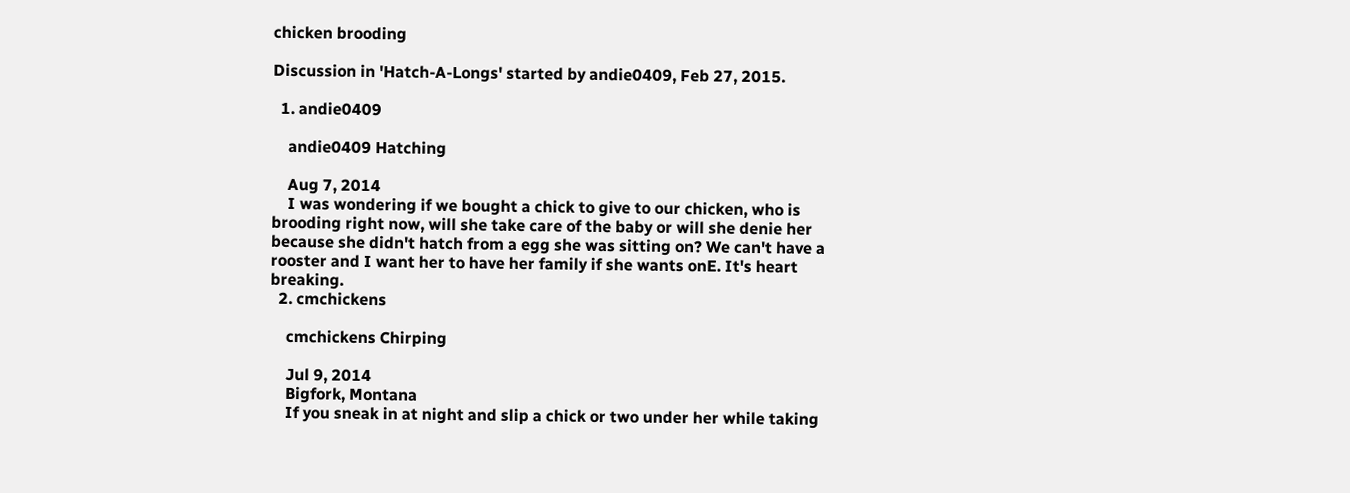chicken brooding

Discussion in 'Hatch-A-Longs' started by andie0409, Feb 27, 2015.

  1. andie0409

    andie0409 Hatching

    Aug 7, 2014
    I was wondering if we bought a chick to give to our chicken, who is brooding right now, will she take care of the baby or will she denie her because she didn't hatch from a egg she was sitting on? We can't have a rooster and I want her to have her family if she wants onE. It's heart breaking.
  2. cmchickens

    cmchickens Chirping

    Jul 9, 2014
    Bigfork, Montana
    If you sneak in at night and slip a chick or two under her while taking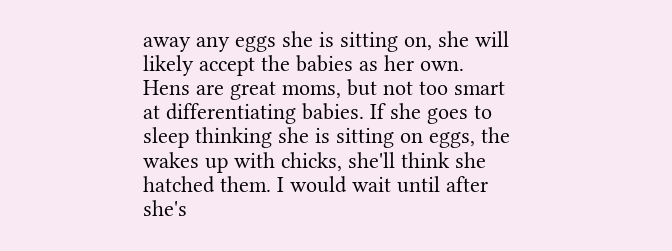away any eggs she is sitting on, she will likely accept the babies as her own. Hens are great moms, but not too smart at differentiating babies. If she goes to sleep thinking she is sitting on eggs, the wakes up with chicks, she'll think she hatched them. I would wait until after she's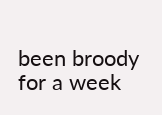been broody for a week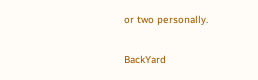or two personally.

BackYard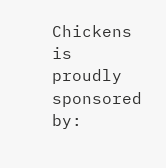Chickens is proudly sponsored by: